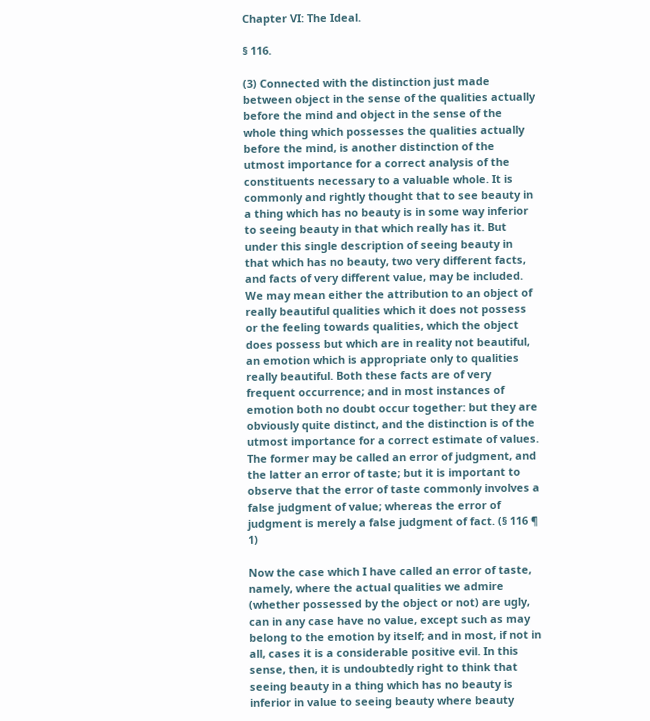Chapter VI: The Ideal.

§ 116.

(3) Connected with the distinction just made between object in the sense of the qualities actually before the mind and object in the sense of the whole thing which possesses the qualities actually before the mind, is another distinction of the utmost importance for a correct analysis of the constituents necessary to a valuable whole. It is commonly and rightly thought that to see beauty in a thing which has no beauty is in some way inferior to seeing beauty in that which really has it. But under this single description of seeing beauty in that which has no beauty, two very different facts, and facts of very different value, may be included. We may mean either the attribution to an object of really beautiful qualities which it does not possess or the feeling towards qualities, which the object does possess but which are in reality not beautiful, an emotion which is appropriate only to qualities really beautiful. Both these facts are of very frequent occurrence; and in most instances of emotion both no doubt occur together: but they are obviously quite distinct, and the distinction is of the utmost importance for a correct estimate of values. The former may be called an error of judgment, and the latter an error of taste; but it is important to observe that the error of taste commonly involves a false judgment of value; whereas the error of judgment is merely a false judgment of fact. (§ 116 ¶ 1)

Now the case which I have called an error of taste, namely, where the actual qualities we admire (whether possessed by the object or not) are ugly, can in any case have no value, except such as may belong to the emotion by itself; and in most, if not in all, cases it is a considerable positive evil. In this sense, then, it is undoubtedly right to think that seeing beauty in a thing which has no beauty is inferior in value to seeing beauty where beauty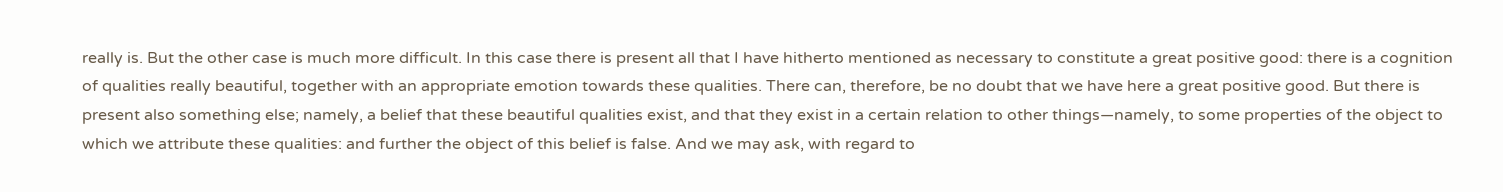really is. But the other case is much more difficult. In this case there is present all that I have hitherto mentioned as necessary to constitute a great positive good: there is a cognition of qualities really beautiful, together with an appropriate emotion towards these qualities. There can, therefore, be no doubt that we have here a great positive good. But there is present also something else; namely, a belief that these beautiful qualities exist, and that they exist in a certain relation to other things—namely, to some properties of the object to which we attribute these qualities: and further the object of this belief is false. And we may ask, with regard to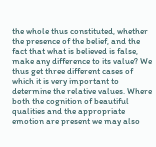the whole thus constituted, whether the presence of the belief, and the fact that what is believed is false, make any difference to its value? We thus get three different cases of which it is very important to determine the relative values. Where both the cognition of beautiful qualities and the appropriate emotion are present we may also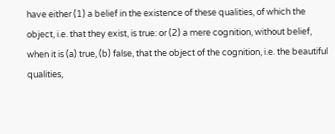have either (1) a belief in the existence of these qualities, of which the object, i.e. that they exist, is true: or (2) a mere cognition, without belief, when it is (a) true, (b) false, that the object of the cognition, i.e. the beautiful qualities,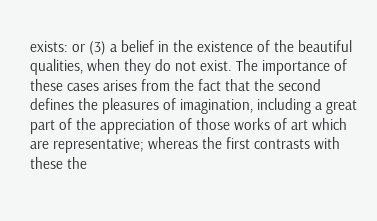exists: or (3) a belief in the existence of the beautiful qualities, when they do not exist. The importance of these cases arises from the fact that the second defines the pleasures of imagination, including a great part of the appreciation of those works of art which are representative; whereas the first contrasts with these the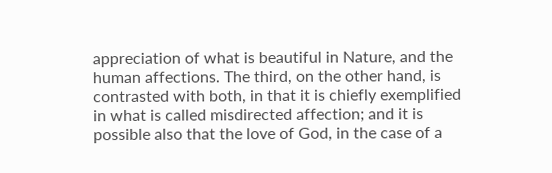appreciation of what is beautiful in Nature, and the human affections. The third, on the other hand, is contrasted with both, in that it is chiefly exemplified in what is called misdirected affection; and it is possible also that the love of God, in the case of a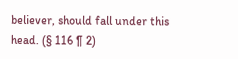believer, should fall under this head. (§ 116 ¶ 2)